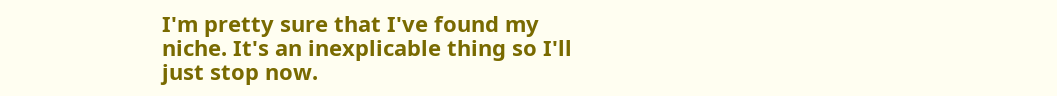I'm pretty sure that I've found my niche. It's an inexplicable thing so I'll just stop now.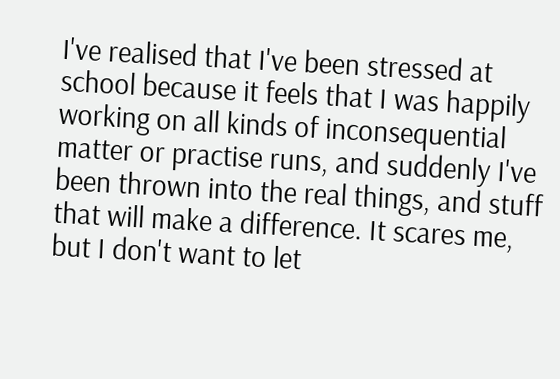I've realised that I've been stressed at school because it feels that I was happily working on all kinds of inconsequential matter or practise runs, and suddenly I've been thrown into the real things, and stuff that will make a difference. It scares me, but I don't want to let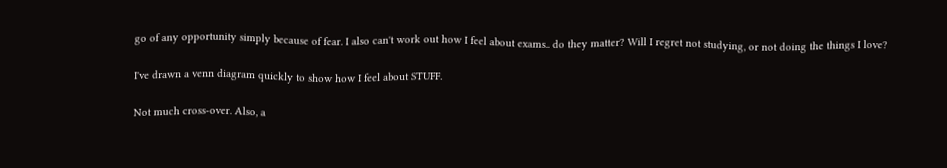go of any opportunity simply because of fear. I also can't work out how I feel about exams.. do they matter? Will I regret not studying, or not doing the things I love?

I've drawn a venn diagram quickly to show how I feel about STUFF.

Not much cross-over. Also, a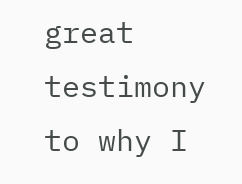great testimony to why I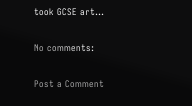took GCSE art...

No comments:

Post a Comment